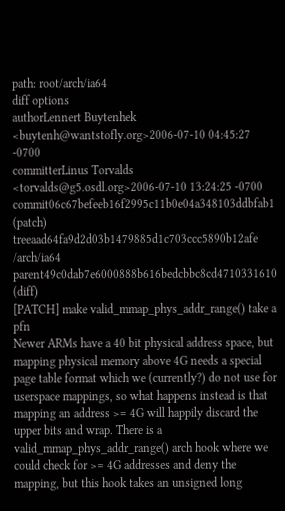path: root/arch/ia64
diff options
authorLennert Buytenhek <buytenh@wantstofly.org>2006-07-10 04:45:27 -0700
committerLinus Torvalds <torvalds@g5.osdl.org>2006-07-10 13:24:25 -0700
commit06c67befeeb16f2995c11b0e04a348103ddbfab1 (patch)
treeaad64fa9d2d03b1479885d1c703ccc5890b12afe /arch/ia64
parent49c0dab7e6000888b616bedcbbc8cd4710331610 (diff)
[PATCH] make valid_mmap_phys_addr_range() take a pfn
Newer ARMs have a 40 bit physical address space, but mapping physical memory above 4G needs a special page table format which we (currently?) do not use for userspace mappings, so what happens instead is that mapping an address >= 4G will happily discard the upper bits and wrap. There is a valid_mmap_phys_addr_range() arch hook where we could check for >= 4G addresses and deny the mapping, but this hook takes an unsigned long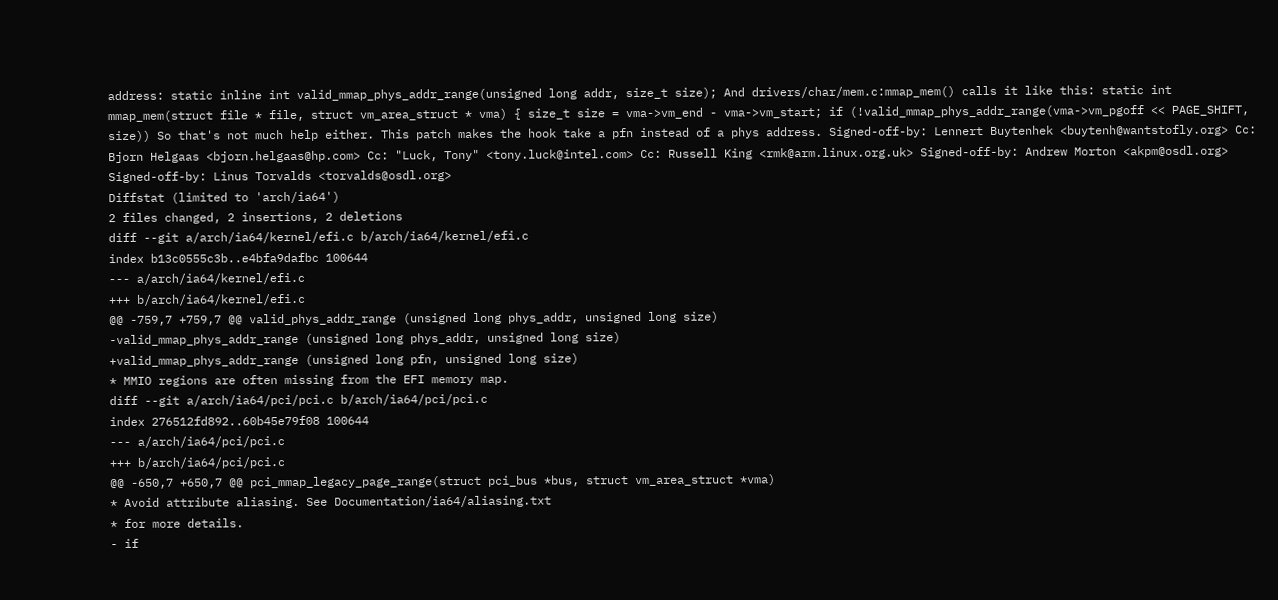address: static inline int valid_mmap_phys_addr_range(unsigned long addr, size_t size); And drivers/char/mem.c:mmap_mem() calls it like this: static int mmap_mem(struct file * file, struct vm_area_struct * vma) { size_t size = vma->vm_end - vma->vm_start; if (!valid_mmap_phys_addr_range(vma->vm_pgoff << PAGE_SHIFT, size)) So that's not much help either. This patch makes the hook take a pfn instead of a phys address. Signed-off-by: Lennert Buytenhek <buytenh@wantstofly.org> Cc: Bjorn Helgaas <bjorn.helgaas@hp.com> Cc: "Luck, Tony" <tony.luck@intel.com> Cc: Russell King <rmk@arm.linux.org.uk> Signed-off-by: Andrew Morton <akpm@osdl.org> Signed-off-by: Linus Torvalds <torvalds@osdl.org>
Diffstat (limited to 'arch/ia64')
2 files changed, 2 insertions, 2 deletions
diff --git a/arch/ia64/kernel/efi.c b/arch/ia64/kernel/efi.c
index b13c0555c3b..e4bfa9dafbc 100644
--- a/arch/ia64/kernel/efi.c
+++ b/arch/ia64/kernel/efi.c
@@ -759,7 +759,7 @@ valid_phys_addr_range (unsigned long phys_addr, unsigned long size)
-valid_mmap_phys_addr_range (unsigned long phys_addr, unsigned long size)
+valid_mmap_phys_addr_range (unsigned long pfn, unsigned long size)
* MMIO regions are often missing from the EFI memory map.
diff --git a/arch/ia64/pci/pci.c b/arch/ia64/pci/pci.c
index 276512fd892..60b45e79f08 100644
--- a/arch/ia64/pci/pci.c
+++ b/arch/ia64/pci/pci.c
@@ -650,7 +650,7 @@ pci_mmap_legacy_page_range(struct pci_bus *bus, struct vm_area_struct *vma)
* Avoid attribute aliasing. See Documentation/ia64/aliasing.txt
* for more details.
- if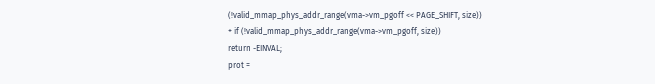(!valid_mmap_phys_addr_range(vma->vm_pgoff << PAGE_SHIFT, size))
+ if (!valid_mmap_phys_addr_range(vma->vm_pgoff, size))
return -EINVAL;
prot =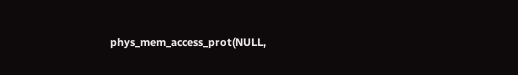phys_mem_access_prot(NULL,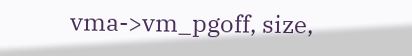vma->vm_pgoff, size,